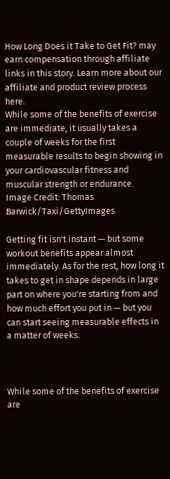How Long Does it Take to Get Fit? may earn compensation through affiliate links in this story. Learn more about our affiliate and product review process here.
While some of the benefits of exercise are immediate, it usually takes a couple of weeks for the first measurable results to begin showing in your cardiovascular fitness and muscular strength or endurance.
Image Credit: Thomas Barwick/Taxi/GettyImages

Getting fit isn't instant — but some workout benefits appear almost immediately. As for the rest, how long it takes to get in shape depends in large part on where you're starting from and how much effort you put in — but you can start seeing measurable effects in a matter of weeks.



While some of the benefits of exercise are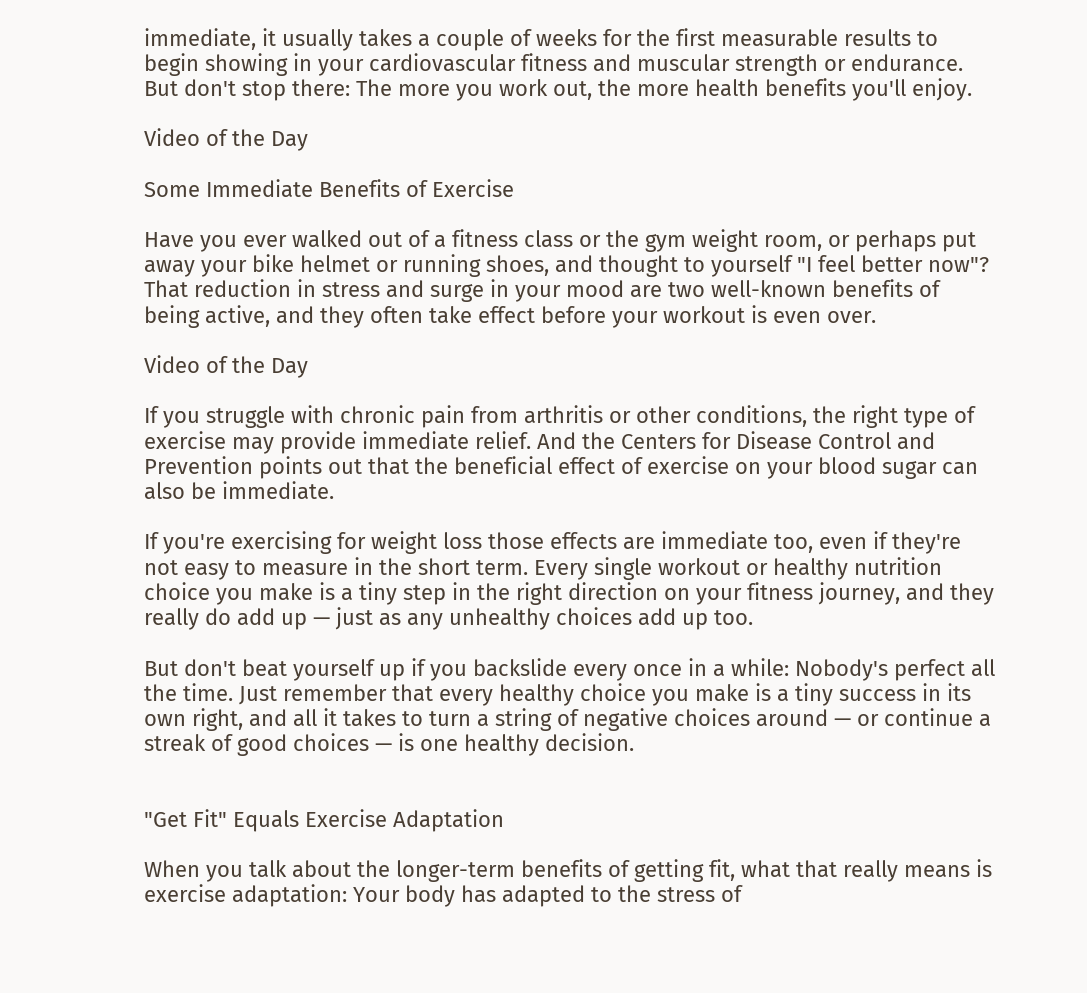immediate, it usually takes a couple of weeks for the first measurable results to begin showing in your cardiovascular fitness and muscular strength or endurance. But don't stop there: The more you work out, the more health benefits you'll enjoy.

Video of the Day

Some Immediate Benefits of Exercise

Have you ever walked out of a fitness class or the gym weight room, or perhaps put away your bike helmet or running shoes, and thought to yourself "I feel better now"? That reduction in stress and surge in your mood are two well-known benefits of being active, and they often take effect before your workout is even over.

Video of the Day

If you struggle with chronic pain from arthritis or other conditions, the right type of exercise may provide immediate relief. And the Centers for Disease Control and Prevention points out that the beneficial effect of exercise on your blood sugar can also be immediate.

If you're exercising for weight loss those effects are immediate too, even if they're not easy to measure in the short term. Every single workout or healthy nutrition choice you make is a tiny step in the right direction on your fitness journey, and they really do add up — just as any unhealthy choices add up too.

But don't beat yourself up if you backslide every once in a while: Nobody's perfect all the time. Just remember that every healthy choice you make is a tiny success in its own right, and all it takes to turn a string of negative choices around — or continue a streak of good choices — is one healthy decision.


"Get Fit" Equals Exercise Adaptation

When you talk about the longer-term benefits of getting fit, what that really means is exercise adaptation: Your body has adapted to the stress of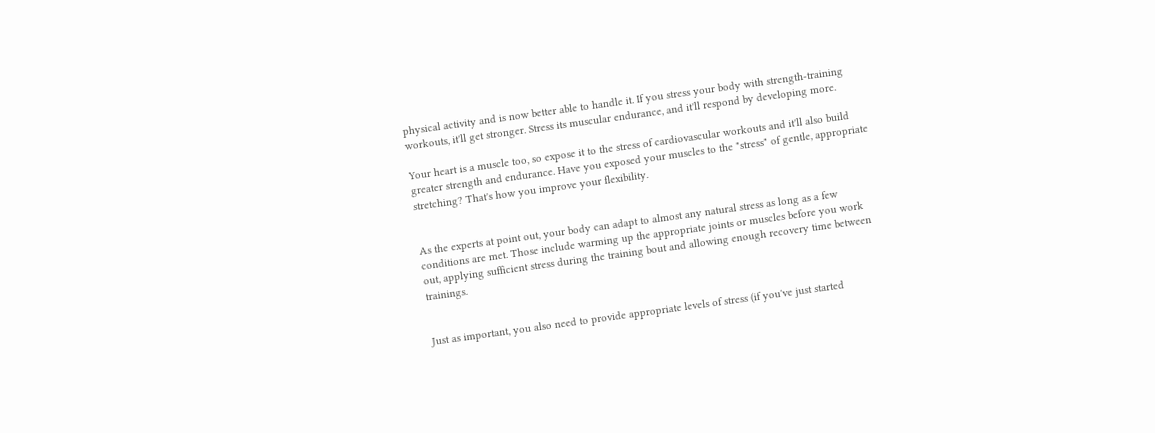physical activity and is now better able to handle it. If you stress your body with strength-training workouts, it'll get stronger. Stress its muscular endurance, and it'll respond by developing more.

Your heart is a muscle too, so expose it to the stress of cardiovascular workouts and it'll also build greater strength and endurance. Have you exposed your muscles to the "stress" of gentle, appropriate stretching? That's how you improve your flexibility.


As the experts at point out, your body can adapt to almost any natural stress as long as a few conditions are met. Those include warming up the appropriate joints or muscles before you work out, applying sufficient stress during the training bout and allowing enough recovery time between trainings.


Just as important, you also need to provide appropriate levels of stress (if you've just started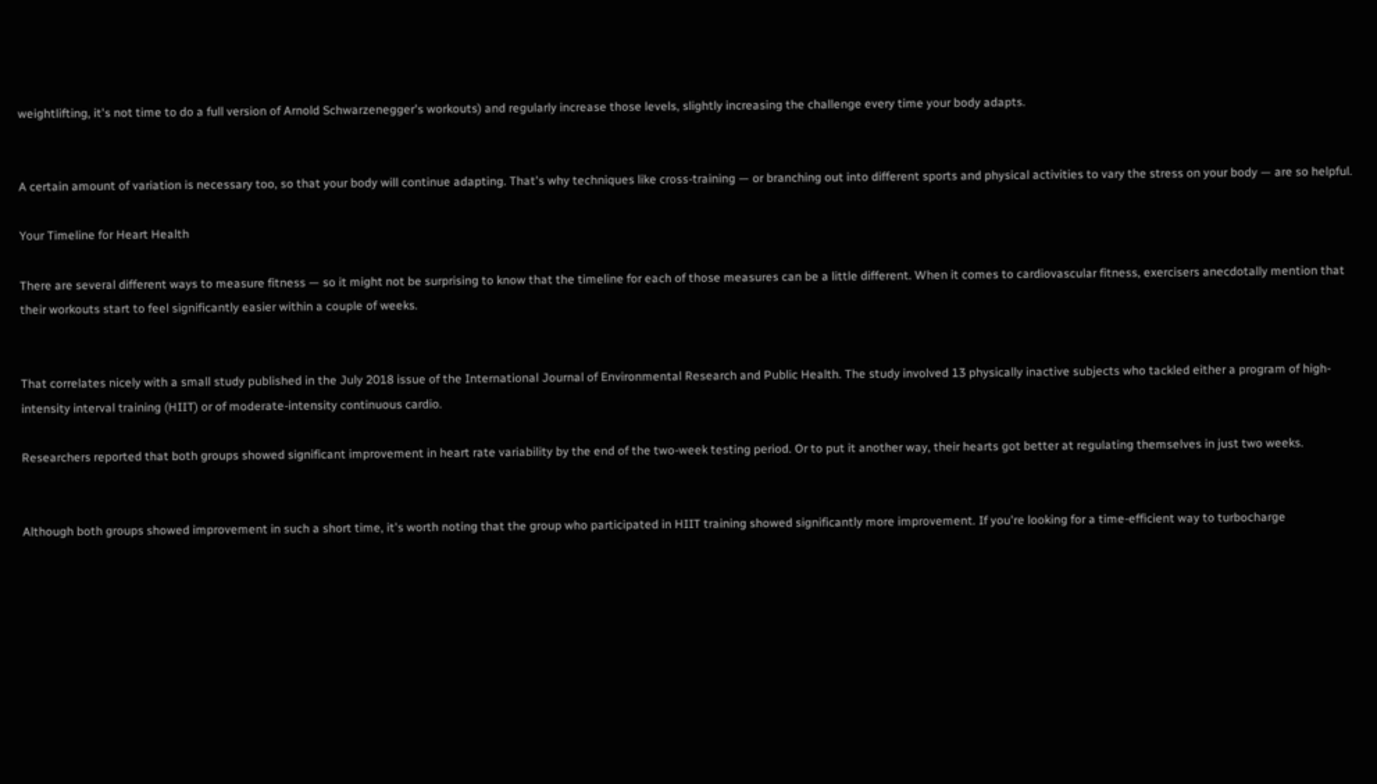weightlifting, it's not time to do a full version of Arnold Schwarzenegger's workouts) and regularly increase those levels, slightly increasing the challenge every time your body adapts.


A certain amount of variation is necessary too, so that your body will continue adapting. That's why techniques like cross-training — or branching out into different sports and physical activities to vary the stress on your body — are so helpful.

Your Timeline for Heart Health

There are several different ways to measure fitness — so it might not be surprising to know that the timeline for each of those measures can be a little different. When it comes to cardiovascular fitness, exercisers anecdotally mention that their workouts start to feel significantly easier within a couple of weeks.


That correlates nicely with a small study published in the July 2018 issue of the International Journal of Environmental Research and Public Health. The study involved 13 physically inactive subjects who tackled either a program of high-intensity interval training (HIIT) or of moderate-intensity continuous cardio.

Researchers reported that both groups showed significant improvement in heart rate variability by the end of the two-week testing period. Or to put it another way, their hearts got better at regulating themselves in just two weeks.


Although both groups showed improvement in such a short time, it's worth noting that the group who participated in HIIT training showed significantly more improvement. If you're looking for a time-efficient way to turbocharge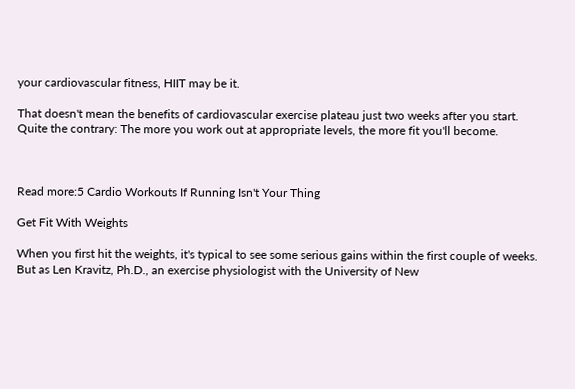your cardiovascular fitness, HIIT may be it.

That doesn't mean the benefits of cardiovascular exercise plateau just two weeks after you start. Quite the contrary: The more you work out at appropriate levels, the more fit you'll become.



Read more:5 Cardio Workouts If Running Isn't Your Thing

Get Fit With Weights

When you first hit the weights, it's typical to see some serious gains within the first couple of weeks. But as Len Kravitz, Ph.D., an exercise physiologist with the University of New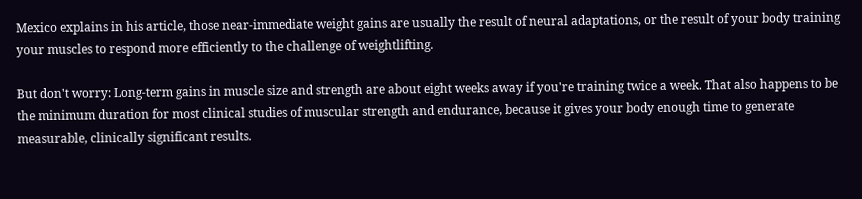Mexico explains in his article, those near-immediate weight gains are usually the result of neural adaptations, or the result of your body training your muscles to respond more efficiently to the challenge of weightlifting.

But don't worry: Long-term gains in muscle size and strength are about eight weeks away if you're training twice a week. That also happens to be the minimum duration for most clinical studies of muscular strength and endurance, because it gives your body enough time to generate measurable, clinically significant results.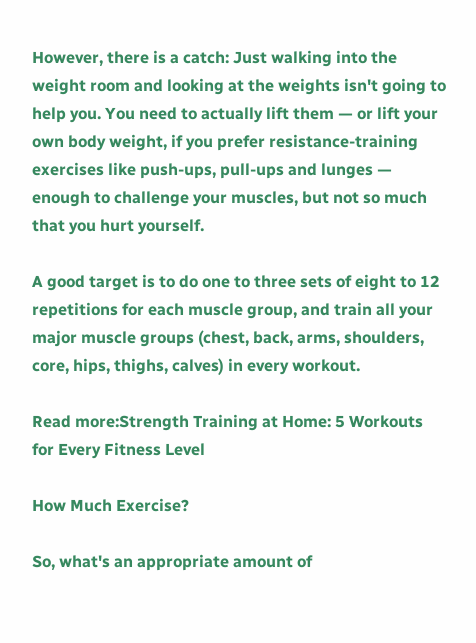However, there is a catch: Just walking into the weight room and looking at the weights isn't going to help you. You need to actually lift them — or lift your own body weight, if you prefer resistance-training exercises like push-ups, pull-ups and lunges — enough to challenge your muscles, but not so much that you hurt yourself.

A good target is to do one to three sets of eight to 12 repetitions for each muscle group, and train all your major muscle groups (chest, back, arms, shoulders, core, hips, thighs, calves) in every workout.

Read more:Strength Training at Home: 5 Workouts for Every Fitness Level

How Much Exercise?

So, what's an appropriate amount of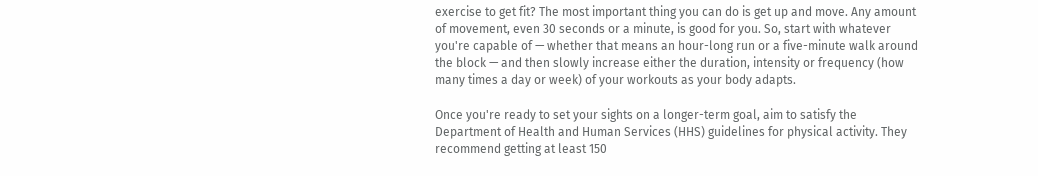exercise to get fit? The most important thing you can do is get up and move. Any amount of movement, even 30 seconds or a minute, is good for you. So, start with whatever you're capable of — whether that means an hour-long run or a five-minute walk around the block — and then slowly increase either the duration, intensity or frequency (how many times a day or week) of your workouts as your body adapts.

Once you're ready to set your sights on a longer-term goal, aim to satisfy the Department of Health and Human Services (HHS) guidelines for physical activity. They recommend getting at least 150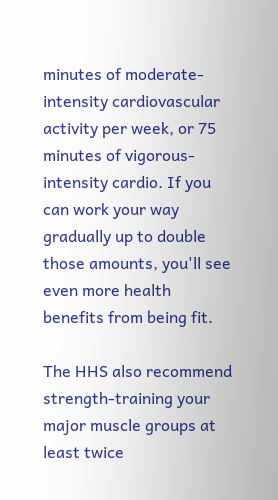minutes of moderate-intensity cardiovascular activity per week, or 75 minutes of vigorous-intensity cardio. If you can work your way gradually up to double those amounts, you'll see even more health benefits from being fit.

The HHS also recommend strength-training your major muscle groups at least twice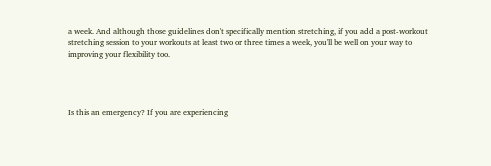a week. And although those guidelines don't specifically mention stretching, if you add a post-workout stretching session to your workouts at least two or three times a week, you'll be well on your way to improving your flexibility too.




Is this an emergency? If you are experiencing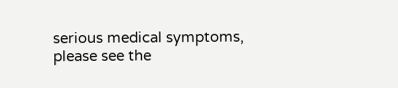serious medical symptoms, please see the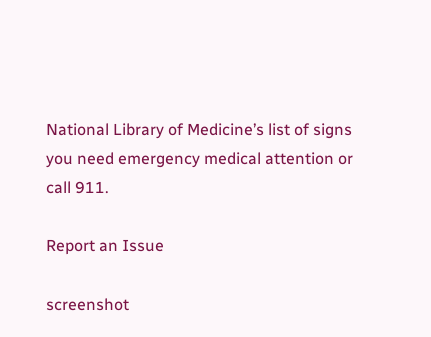National Library of Medicine’s list of signs you need emergency medical attention or call 911.

Report an Issue

screenshot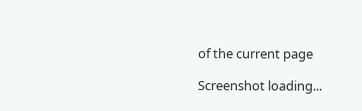of the current page

Screenshot loading...